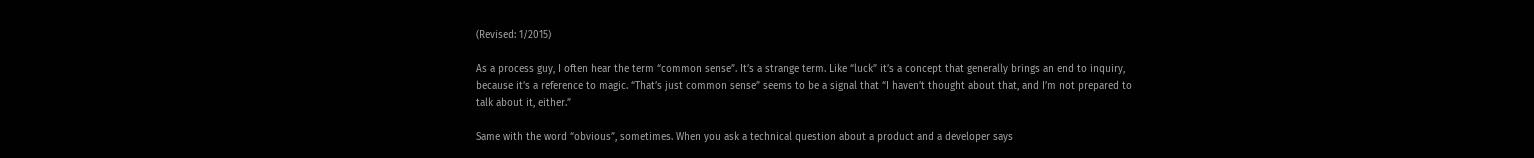(Revised: 1/2015)

As a process guy, I often hear the term “common sense”. It’s a strange term. Like “luck” it’s a concept that generally brings an end to inquiry, because it’s a reference to magic. “That’s just common sense” seems to be a signal that “I haven’t thought about that, and I’m not prepared to talk about it, either.”

Same with the word “obvious”, sometimes. When you ask a technical question about a product and a developer says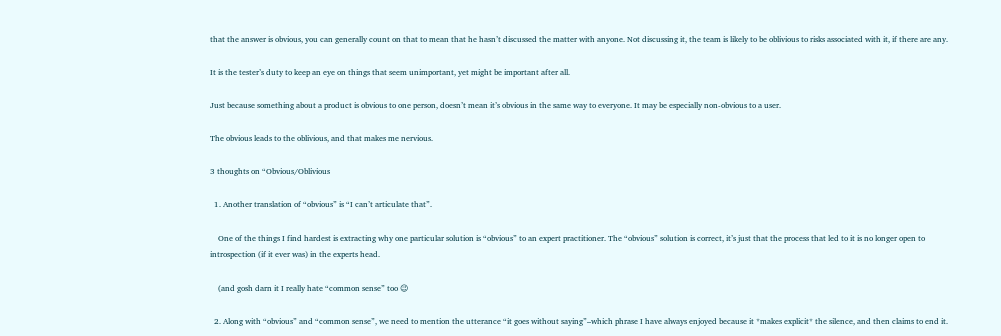that the answer is obvious, you can generally count on that to mean that he hasn’t discussed the matter with anyone. Not discussing it, the team is likely to be oblivious to risks associated with it, if there are any.

It is the tester’s duty to keep an eye on things that seem unimportant, yet might be important after all.

Just because something about a product is obvious to one person, doesn’t mean it’s obvious in the same way to everyone. It may be especially non-obvious to a user.

The obvious leads to the oblivious, and that makes me nervious.

3 thoughts on “Obvious/Oblivious

  1. Another translation of “obvious” is “I can’t articulate that”.

    One of the things I find hardest is extracting why one particular solution is “obvious” to an expert practitioner. The “obvious” solution is correct, it’s just that the process that led to it is no longer open to introspection (if it ever was) in the experts head.

    (and gosh darn it I really hate “common sense” too 😉

  2. Along with “obvious” and “common sense”, we need to mention the utterance “it goes without saying”–which phrase I have always enjoyed because it *makes explicit* the silence, and then claims to end it.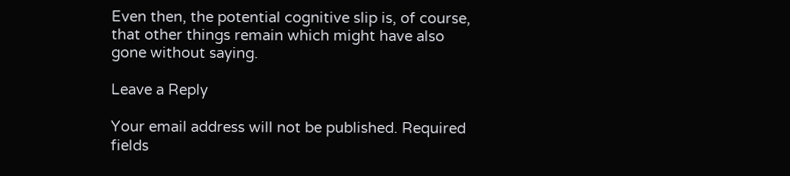Even then, the potential cognitive slip is, of course, that other things remain which might have also gone without saying.

Leave a Reply

Your email address will not be published. Required fields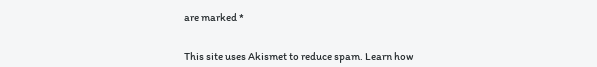are marked *


This site uses Akismet to reduce spam. Learn how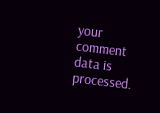your comment data is processed.